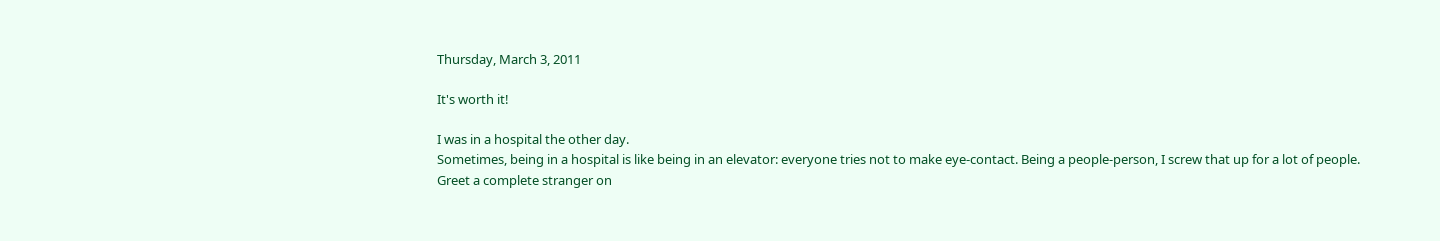Thursday, March 3, 2011

It's worth it!

I was in a hospital the other day.
Sometimes, being in a hospital is like being in an elevator: everyone tries not to make eye-contact. Being a people-person, I screw that up for a lot of people.
Greet a complete stranger on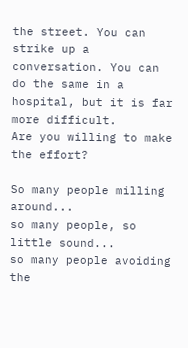the street. You can strike up a conversation. You can do the same in a hospital, but it is far more difficult.
Are you willing to make the effort?

So many people milling around...
so many people, so little sound...
so many people avoiding the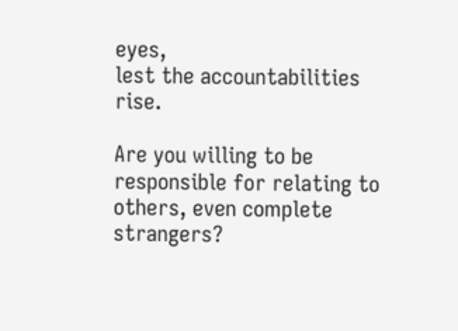eyes,
lest the accountabilities rise.

Are you willing to be responsible for relating to others, even complete strangers?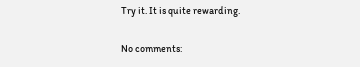Try it. It is quite rewarding.

No comments: